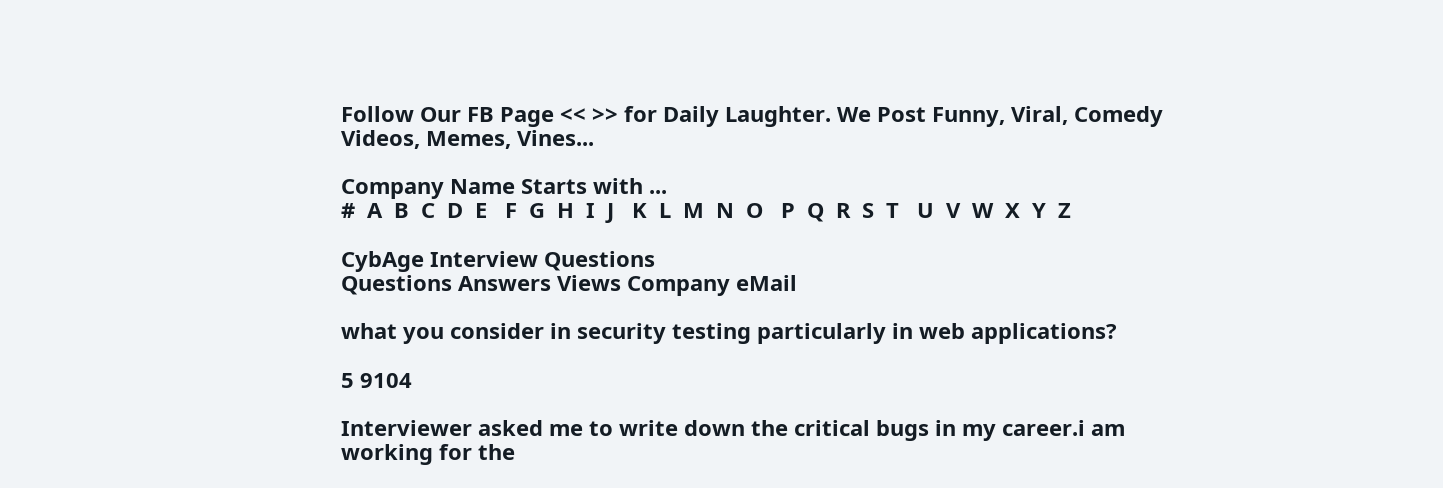Follow Our FB Page << >> for Daily Laughter. We Post Funny, Viral, Comedy Videos, Memes, Vines...

Company Name Starts with ...
#  A  B  C  D  E   F  G  H  I  J   K  L  M  N  O   P  Q  R  S  T   U  V  W  X  Y  Z

CybAge Interview Questions
Questions Answers Views Company eMail

what you consider in security testing particularly in web applications?

5 9104

Interviewer asked me to write down the critical bugs in my career.i am working for the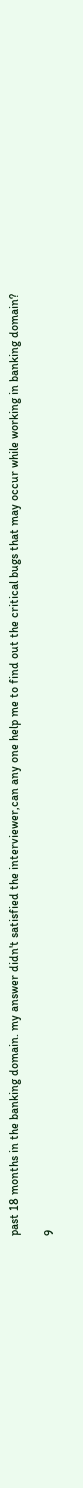past 18 months in the banking domain. my answer didn't satisfied the interviewer,can any one help me to find out the critical bugs that may occur while working in banking domain?

9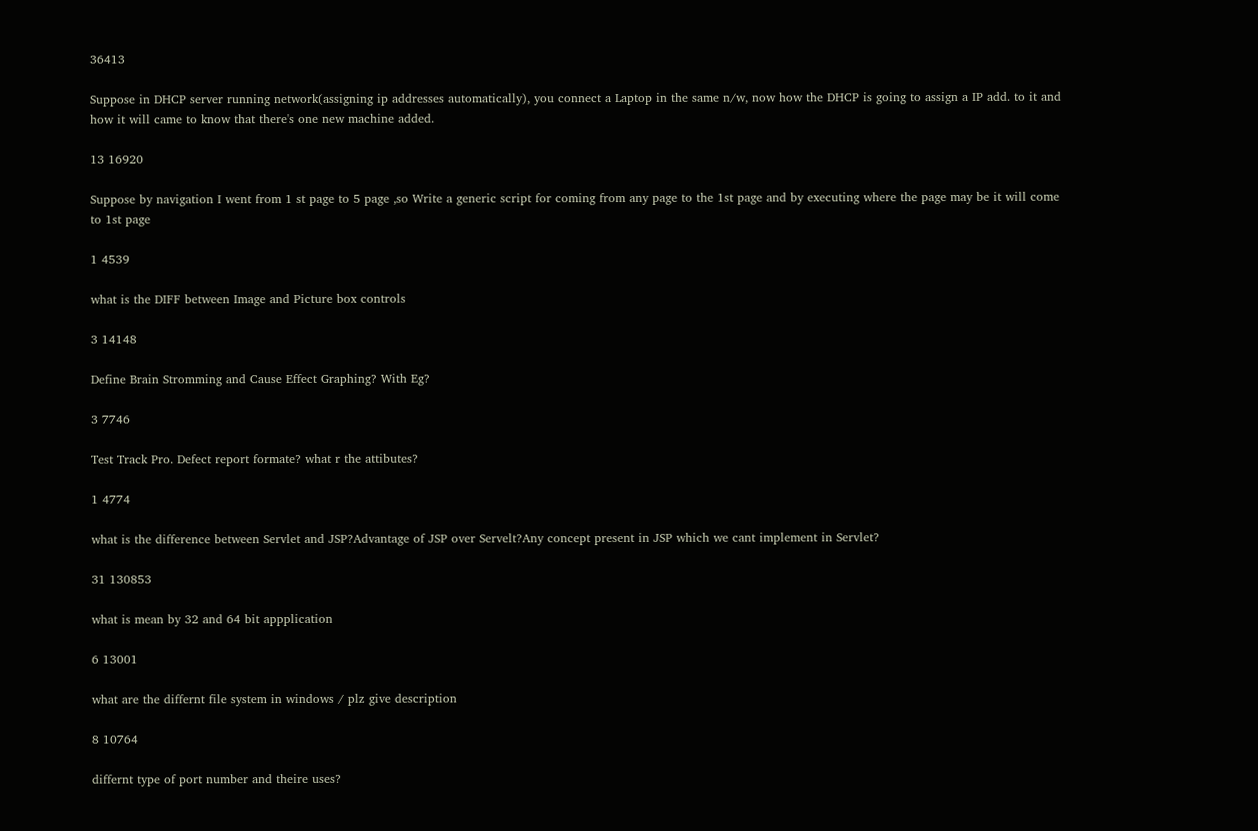36413

Suppose in DHCP server running network(assigning ip addresses automatically), you connect a Laptop in the same n/w, now how the DHCP is going to assign a IP add. to it and how it will came to know that there's one new machine added.

13 16920

Suppose by navigation I went from 1 st page to 5 page ,so Write a generic script for coming from any page to the 1st page and by executing where the page may be it will come to 1st page

1 4539

what is the DIFF between Image and Picture box controls

3 14148

Define Brain Stromming and Cause Effect Graphing? With Eg?

3 7746

Test Track Pro. Defect report formate? what r the attibutes?

1 4774

what is the difference between Servlet and JSP?Advantage of JSP over Servelt?Any concept present in JSP which we cant implement in Servlet?

31 130853

what is mean by 32 and 64 bit appplication

6 13001

what are the differnt file system in windows / plz give description

8 10764

differnt type of port number and theire uses?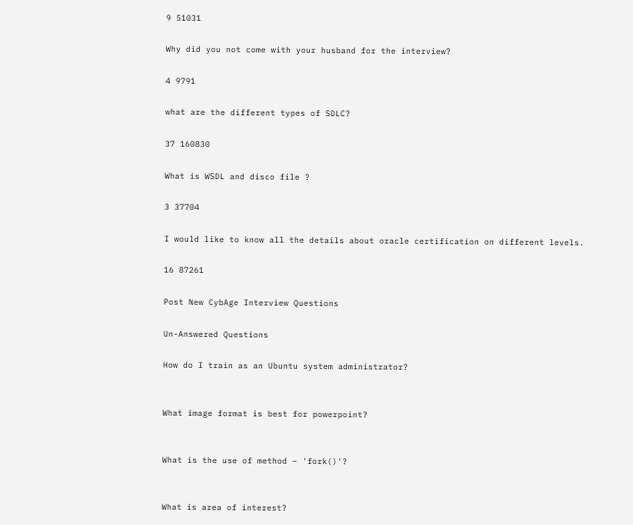9 51031

Why did you not come with your husband for the interview?

4 9791

what are the different types of SDLC?

37 160830

What is WSDL and disco file ?

3 37704

I would like to know all the details about oracle certification on different levels.

16 87261

Post New CybAge Interview Questions

Un-Answered Questions

How do I train as an Ubuntu system administrator?


What image format is best for powerpoint?


What is the use of method – 'fork()'?


What is area of interest?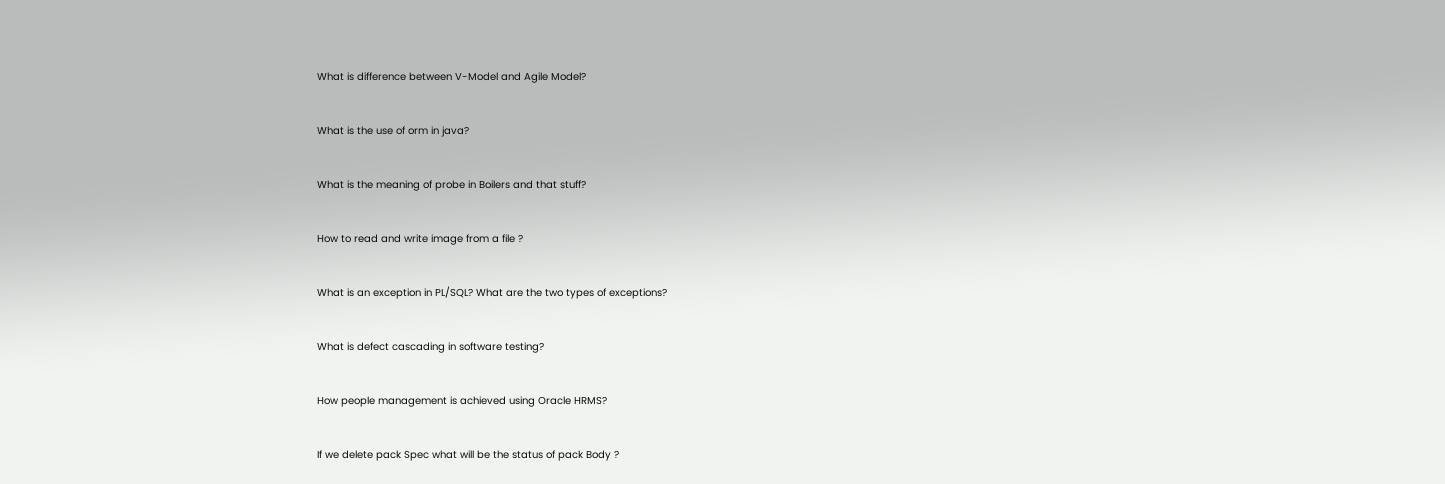What is difference between V-Model and Agile Model?


What is the use of orm in java?


What is the meaning of probe in Boilers and that stuff?


How to read and write image from a file ?


What is an exception in PL/SQL? What are the two types of exceptions?


What is defect cascading in software testing?


How people management is achieved using Oracle HRMS?


If we delete pack Spec what will be the status of pack Body ?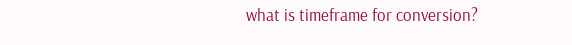what is timeframe for conversion?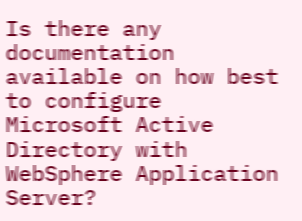Is there any documentation available on how best to configure Microsoft Active Directory with WebSphere Application Server?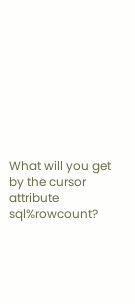What will you get by the cursor attribute sql%rowcount?